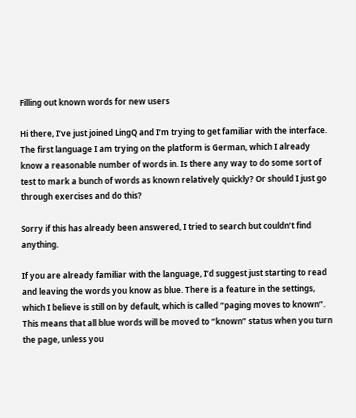Filling out known words for new users

Hi there, I’ve just joined LingQ and I’m trying to get familiar with the interface. The first language I am trying on the platform is German, which I already know a reasonable number of words in. Is there any way to do some sort of test to mark a bunch of words as known relatively quickly? Or should I just go through exercises and do this?

Sorry if this has already been answered, I tried to search but couldn’t find anything.

If you are already familiar with the language, I’d suggest just starting to read and leaving the words you know as blue. There is a feature in the settings, which I believe is still on by default, which is called “paging moves to known”. This means that all blue words will be moved to “known” status when you turn the page, unless you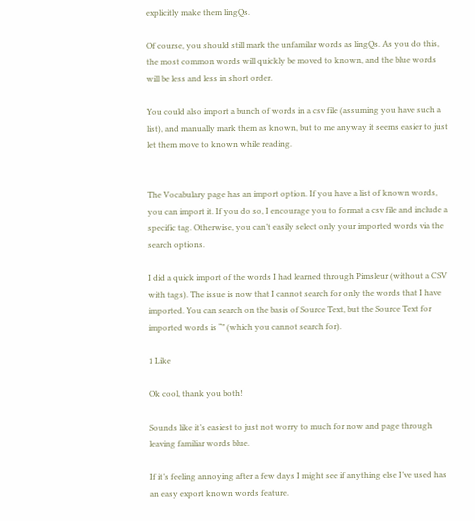explicitly make them lingQs.

Of course, you should still mark the unfamilar words as lingQs. As you do this, the most common words will quickly be moved to known, and the blue words will be less and less in short order.

You could also import a bunch of words in a csv file (assuming you have such a list), and manually mark them as known, but to me anyway it seems easier to just let them move to known while reading.


The Vocabulary page has an import option. If you have a list of known words, you can import it. If you do so, I encourage you to format a csv file and include a specific tag. Otherwise, you can’t easily select only your imported words via the search options.

I did a quick import of the words I had learned through Pimsleur (without a CSV with tags). The issue is now that I cannot search for only the words that I have imported. You can search on the basis of Source Text, but the Source Text for imported words is “” (which you cannot search for).

1 Like

Ok cool, thank you both!

Sounds like it’s easiest to just not worry to much for now and page through leaving familiar words blue.

If it’s feeling annoying after a few days I might see if anything else I’ve used has an easy export known words feature.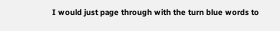I would just page through with the turn blue words to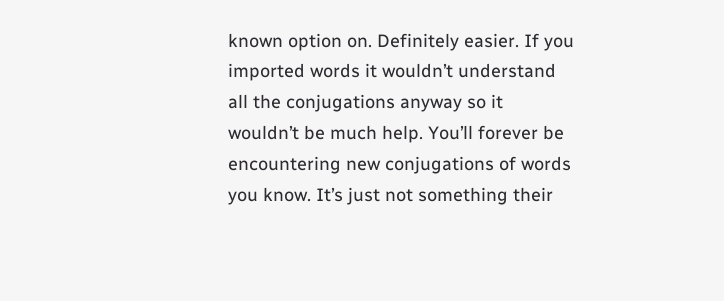known option on. Definitely easier. If you imported words it wouldn’t understand all the conjugations anyway so it wouldn’t be much help. You’ll forever be encountering new conjugations of words you know. It’s just not something their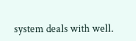system deals with well.